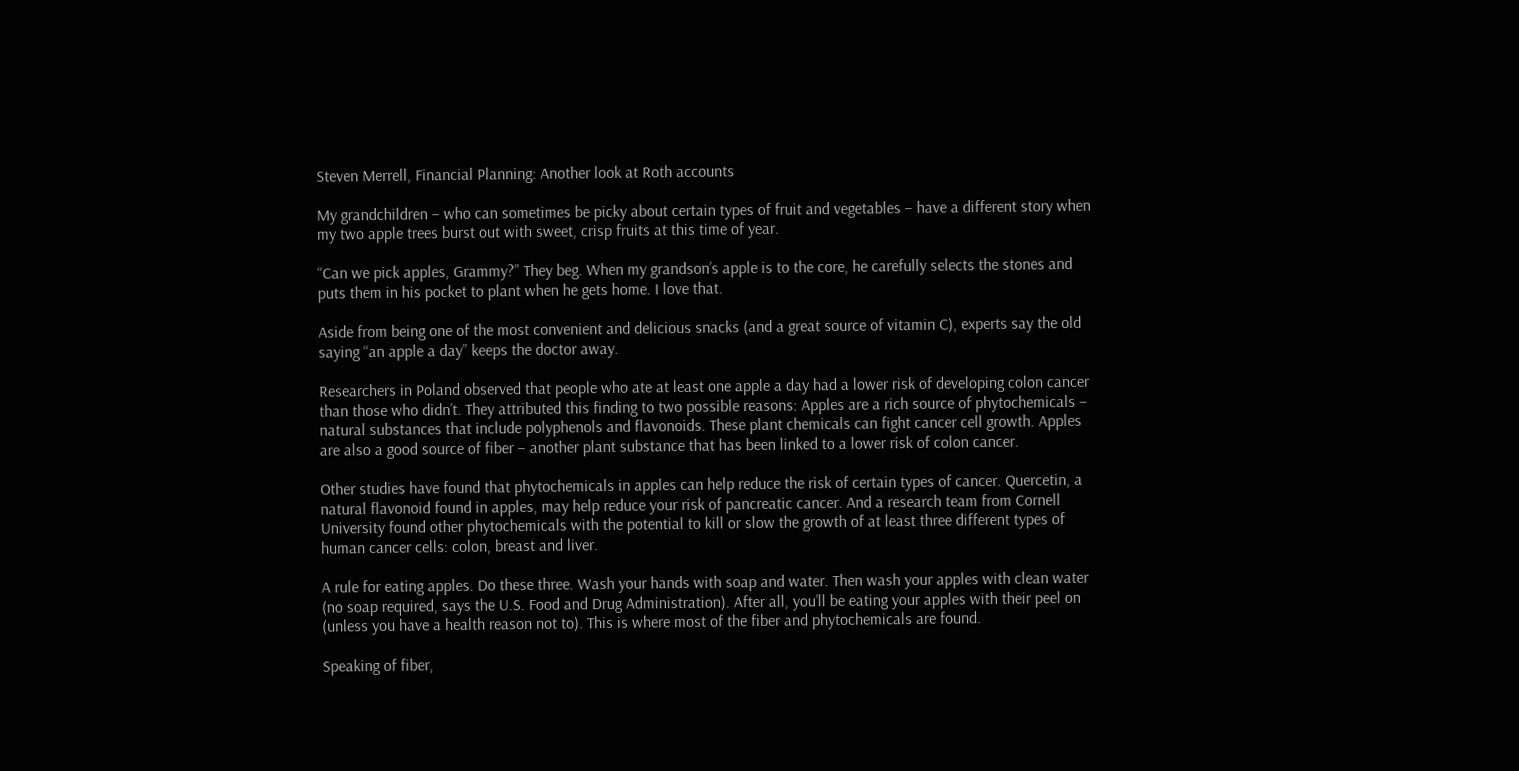Steven Merrell, Financial Planning: Another look at Roth accounts

My grandchildren – who can sometimes be picky about certain types of fruit and vegetables – have a different story when my two apple trees burst out with sweet, crisp fruits at this time of year.

“Can we pick apples, Grammy?” They beg. When my grandson’s apple is to the core, he carefully selects the stones and puts them in his pocket to plant when he gets home. I love that.

Aside from being one of the most convenient and delicious snacks (and a great source of vitamin C), experts say the old saying “an apple a day” keeps the doctor away.

Researchers in Poland observed that people who ate at least one apple a day had a lower risk of developing colon cancer than those who didn’t. They attributed this finding to two possible reasons: Apples are a rich source of phytochemicals – natural substances that include polyphenols and flavonoids. These plant chemicals can fight cancer cell growth. Apples are also a good source of fiber – another plant substance that has been linked to a lower risk of colon cancer.

Other studies have found that phytochemicals in apples can help reduce the risk of certain types of cancer. Quercetin, a natural flavonoid found in apples, may help reduce your risk of pancreatic cancer. And a research team from Cornell University found other phytochemicals with the potential to kill or slow the growth of at least three different types of human cancer cells: colon, breast and liver.

A rule for eating apples. Do these three. Wash your hands with soap and water. Then wash your apples with clean water (no soap required, says the U.S. Food and Drug Administration). After all, you’ll be eating your apples with their peel on (unless you have a health reason not to). This is where most of the fiber and phytochemicals are found.

Speaking of fiber,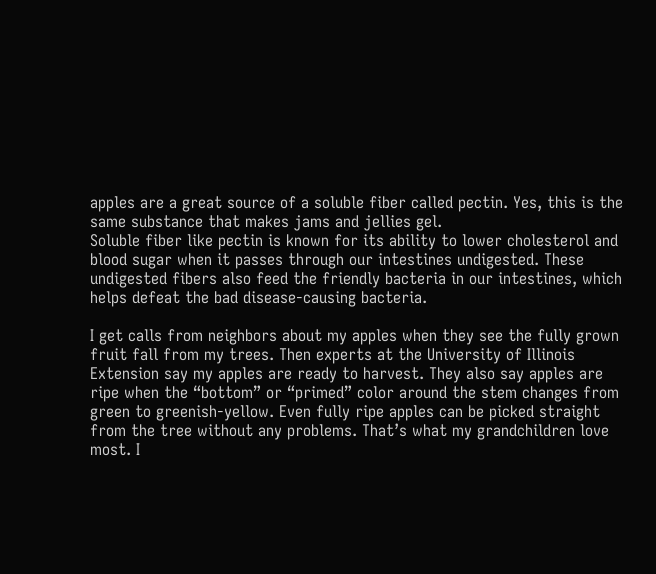apples are a great source of a soluble fiber called pectin. Yes, this is the same substance that makes jams and jellies gel.
Soluble fiber like pectin is known for its ability to lower cholesterol and blood sugar when it passes through our intestines undigested. These undigested fibers also feed the friendly bacteria in our intestines, which helps defeat the bad disease-causing bacteria.

I get calls from neighbors about my apples when they see the fully grown fruit fall from my trees. Then experts at the University of Illinois Extension say my apples are ready to harvest. They also say apples are ripe when the “bottom” or “primed” color around the stem changes from green to greenish-yellow. Even fully ripe apples can be picked straight from the tree without any problems. That’s what my grandchildren love most. I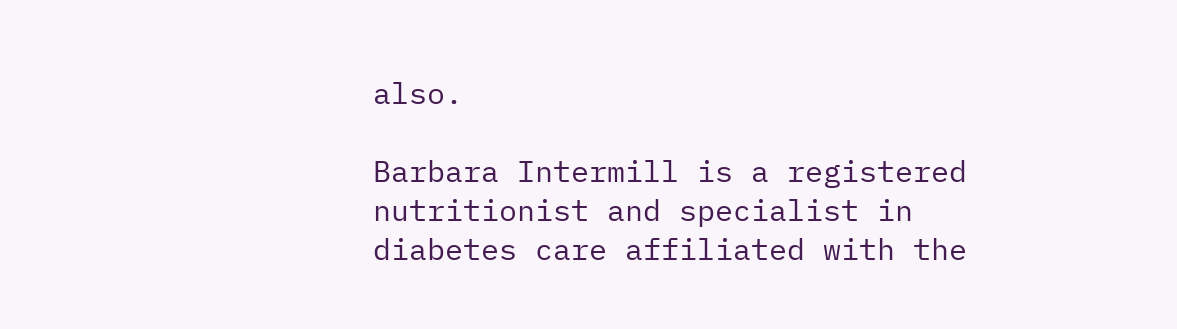also.

Barbara Intermill is a registered nutritionist and specialist in diabetes care affiliated with the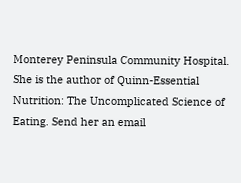Monterey Peninsula Community Hospital. She is the author of Quinn-Essential Nutrition: The Uncomplicated Science of Eating. Send her an email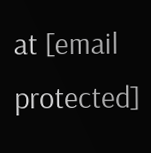at [email protected]